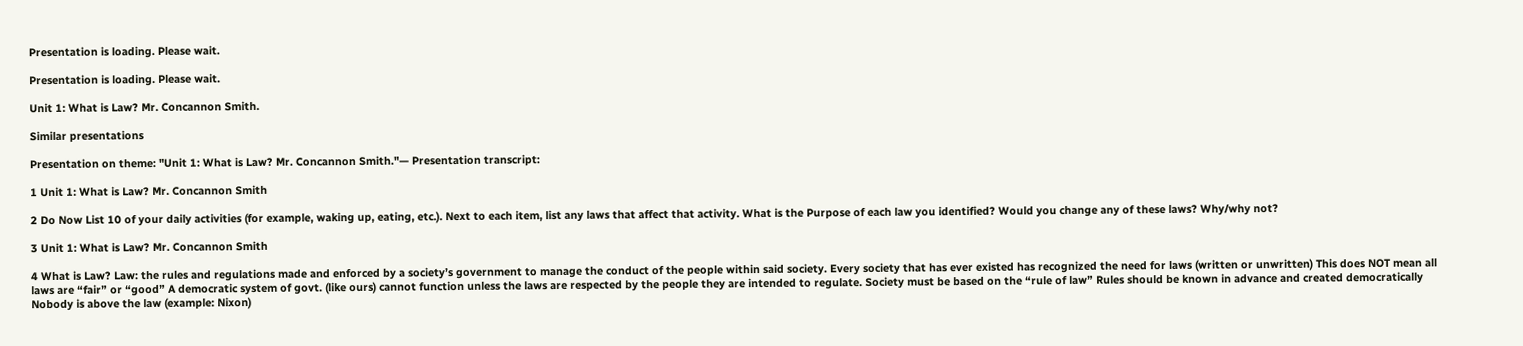Presentation is loading. Please wait.

Presentation is loading. Please wait.

Unit 1: What is Law? Mr. Concannon Smith.

Similar presentations

Presentation on theme: "Unit 1: What is Law? Mr. Concannon Smith."— Presentation transcript:

1 Unit 1: What is Law? Mr. Concannon Smith

2 Do Now List 10 of your daily activities (for example, waking up, eating, etc.). Next to each item, list any laws that affect that activity. What is the Purpose of each law you identified? Would you change any of these laws? Why/why not?

3 Unit 1: What is Law? Mr. Concannon Smith

4 What is Law? Law: the rules and regulations made and enforced by a society’s government to manage the conduct of the people within said society. Every society that has ever existed has recognized the need for laws (written or unwritten) This does NOT mean all laws are “fair” or “good” A democratic system of govt. (like ours) cannot function unless the laws are respected by the people they are intended to regulate. Society must be based on the “rule of law” Rules should be known in advance and created democratically Nobody is above the law (example: Nixon)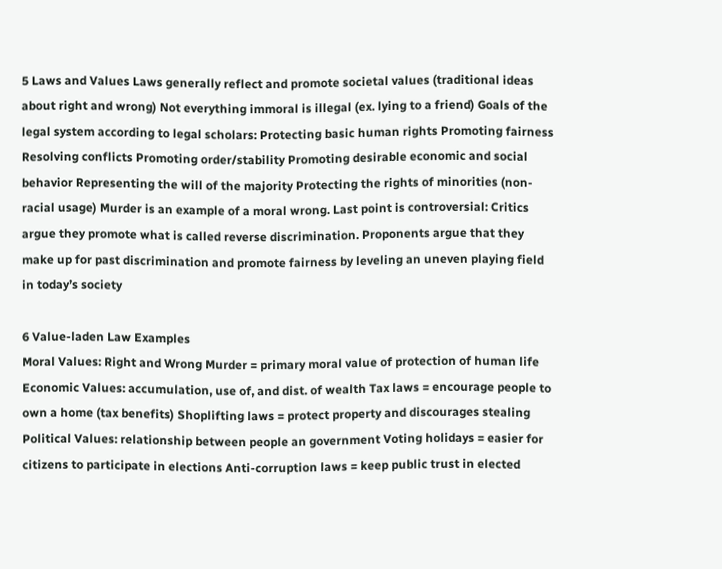5 Laws and Values Laws generally reflect and promote societal values (traditional ideas about right and wrong) Not everything immoral is illegal (ex. lying to a friend) Goals of the legal system according to legal scholars: Protecting basic human rights Promoting fairness Resolving conflicts Promoting order/stability Promoting desirable economic and social behavior Representing the will of the majority Protecting the rights of minorities (non-racial usage) Murder is an example of a moral wrong. Last point is controversial: Critics argue they promote what is called reverse discrimination. Proponents argue that they make up for past discrimination and promote fairness by leveling an uneven playing field in today’s society

6 Value-laden Law Examples
Moral Values: Right and Wrong Murder = primary moral value of protection of human life Economic Values: accumulation, use of, and dist. of wealth Tax laws = encourage people to own a home (tax benefits) Shoplifting laws = protect property and discourages stealing Political Values: relationship between people an government Voting holidays = easier for citizens to participate in elections Anti-corruption laws = keep public trust in elected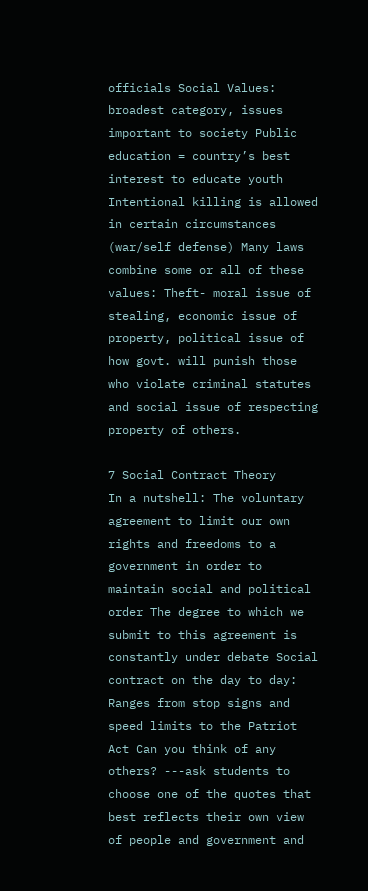officials Social Values: broadest category, issues important to society Public education = country’s best interest to educate youth Intentional killing is allowed in certain circumstances (war/self defense) Many laws combine some or all of these values: Theft- moral issue of stealing, economic issue of property, political issue of how govt. will punish those who violate criminal statutes and social issue of respecting property of others.

7 Social Contract Theory
In a nutshell: The voluntary agreement to limit our own rights and freedoms to a government in order to maintain social and political order The degree to which we submit to this agreement is constantly under debate Social contract on the day to day: Ranges from stop signs and speed limits to the Patriot Act Can you think of any others? ---ask students to choose one of the quotes that best reflects their own view of people and government and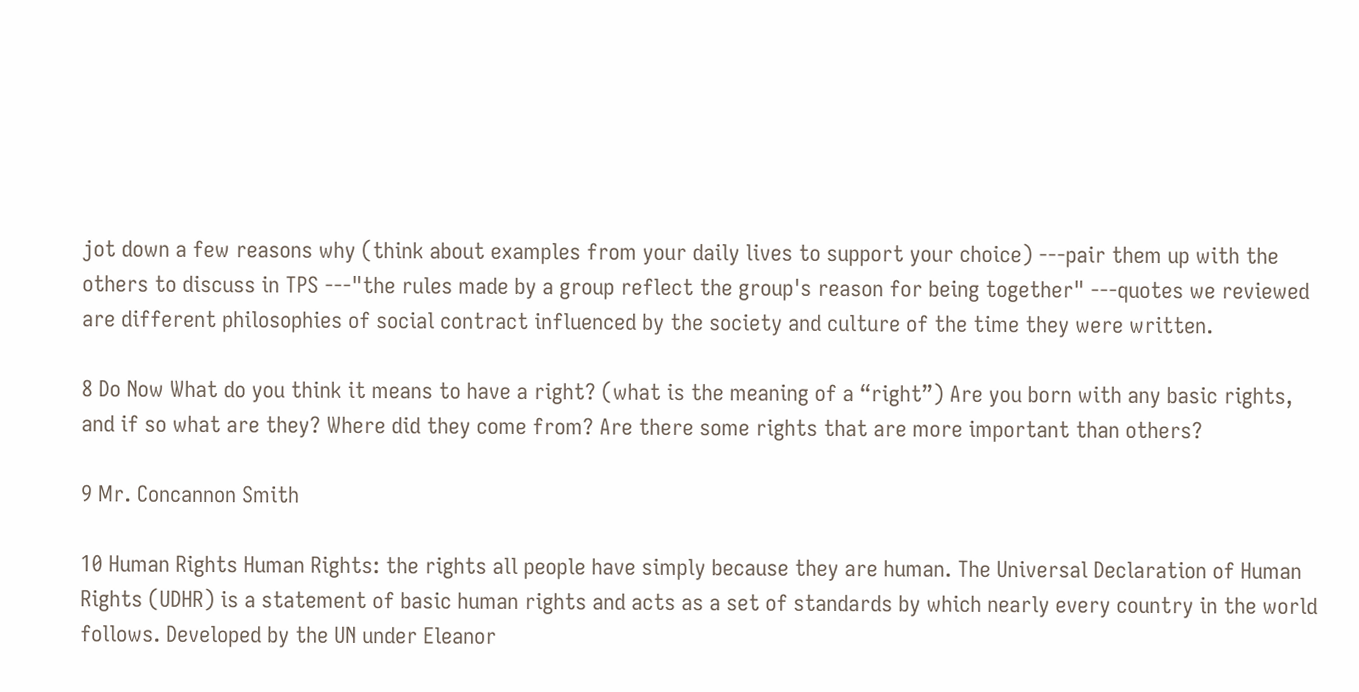jot down a few reasons why (think about examples from your daily lives to support your choice) ---pair them up with the others to discuss in TPS ---"the rules made by a group reflect the group's reason for being together" ---quotes we reviewed are different philosophies of social contract influenced by the society and culture of the time they were written.

8 Do Now What do you think it means to have a right? (what is the meaning of a “right”) Are you born with any basic rights, and if so what are they? Where did they come from? Are there some rights that are more important than others?

9 Mr. Concannon Smith

10 Human Rights Human Rights: the rights all people have simply because they are human. The Universal Declaration of Human Rights (UDHR) is a statement of basic human rights and acts as a set of standards by which nearly every country in the world follows. Developed by the UN under Eleanor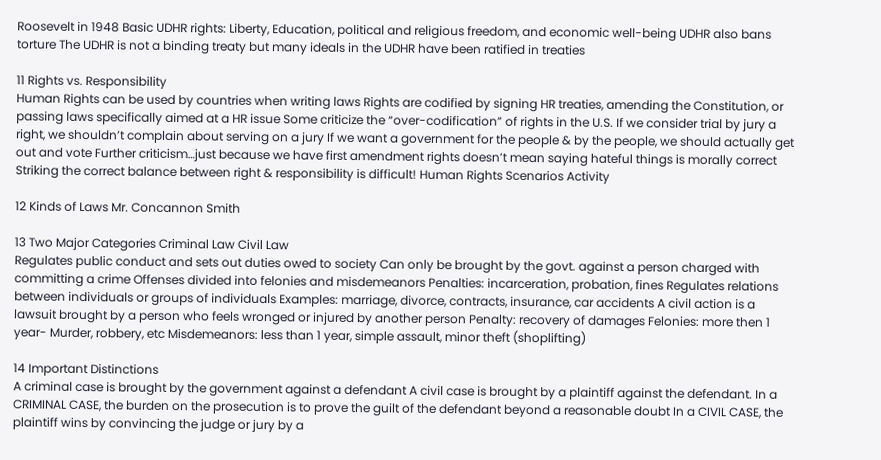Roosevelt in 1948 Basic UDHR rights: Liberty, Education, political and religious freedom, and economic well-being UDHR also bans torture The UDHR is not a binding treaty but many ideals in the UDHR have been ratified in treaties

11 Rights vs. Responsibility
Human Rights can be used by countries when writing laws Rights are codified by signing HR treaties, amending the Constitution, or passing laws specifically aimed at a HR issue Some criticize the “over-codification” of rights in the U.S. If we consider trial by jury a right, we shouldn’t complain about serving on a jury If we want a government for the people & by the people, we should actually get out and vote Further criticism…just because we have first amendment rights doesn’t mean saying hateful things is morally correct Striking the correct balance between right & responsibility is difficult! Human Rights Scenarios Activity

12 Kinds of Laws Mr. Concannon Smith

13 Two Major Categories Criminal Law Civil Law
Regulates public conduct and sets out duties owed to society Can only be brought by the govt. against a person charged with committing a crime Offenses divided into felonies and misdemeanors Penalties: incarceration, probation, fines Regulates relations between individuals or groups of individuals Examples: marriage, divorce, contracts, insurance, car accidents A civil action is a lawsuit brought by a person who feels wronged or injured by another person Penalty: recovery of damages Felonies: more then 1 year- Murder, robbery, etc Misdemeanors: less than 1 year, simple assault, minor theft (shoplifting)

14 Important Distinctions
A criminal case is brought by the government against a defendant A civil case is brought by a plaintiff against the defendant. In a CRIMINAL CASE, the burden on the prosecution is to prove the guilt of the defendant beyond a reasonable doubt In a CIVIL CASE, the plaintiff wins by convincing the judge or jury by a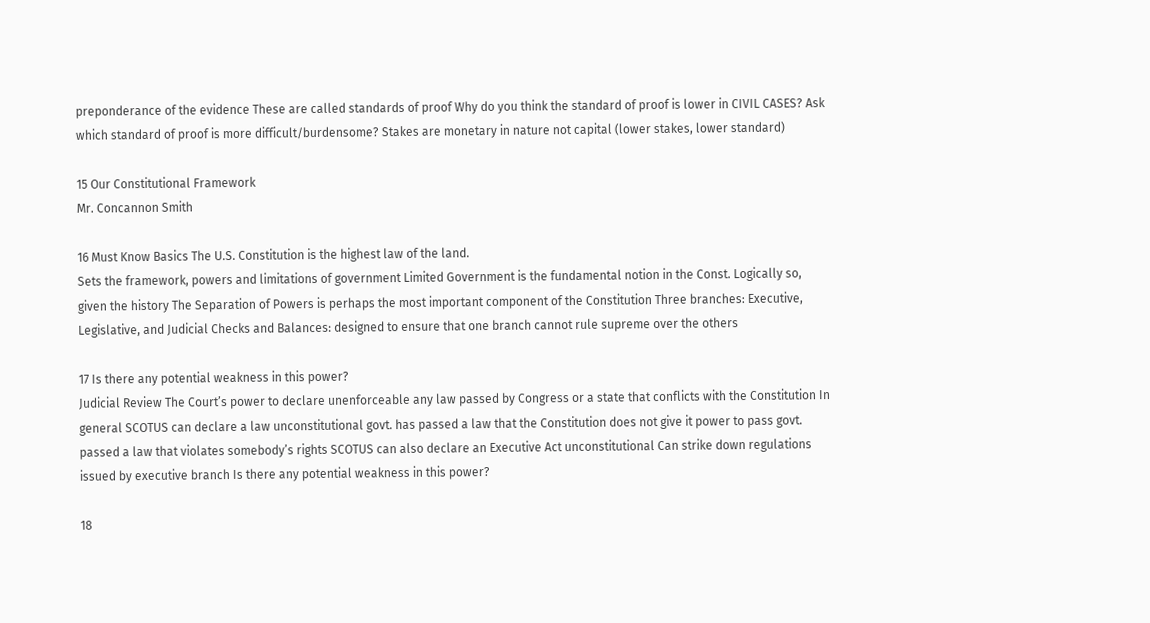preponderance of the evidence These are called standards of proof Why do you think the standard of proof is lower in CIVIL CASES? Ask which standard of proof is more difficult/burdensome? Stakes are monetary in nature not capital (lower stakes, lower standard)

15 Our Constitutional Framework
Mr. Concannon Smith

16 Must Know Basics The U.S. Constitution is the highest law of the land.
Sets the framework, powers and limitations of government Limited Government is the fundamental notion in the Const. Logically so, given the history The Separation of Powers is perhaps the most important component of the Constitution Three branches: Executive, Legislative, and Judicial Checks and Balances: designed to ensure that one branch cannot rule supreme over the others

17 Is there any potential weakness in this power?
Judicial Review The Court’s power to declare unenforceable any law passed by Congress or a state that conflicts with the Constitution In general SCOTUS can declare a law unconstitutional govt. has passed a law that the Constitution does not give it power to pass govt. passed a law that violates somebody’s rights SCOTUS can also declare an Executive Act unconstitutional Can strike down regulations issued by executive branch Is there any potential weakness in this power?

18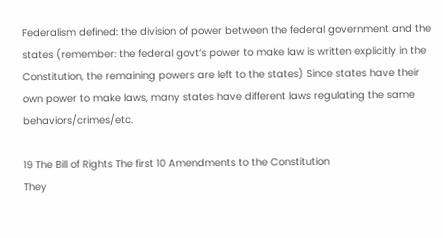Federalism defined: the division of power between the federal government and the states (remember: the federal govt’s power to make law is written explicitly in the Constitution, the remaining powers are left to the states) Since states have their own power to make laws, many states have different laws regulating the same behaviors/crimes/etc.

19 The Bill of Rights The first 10 Amendments to the Constitution
They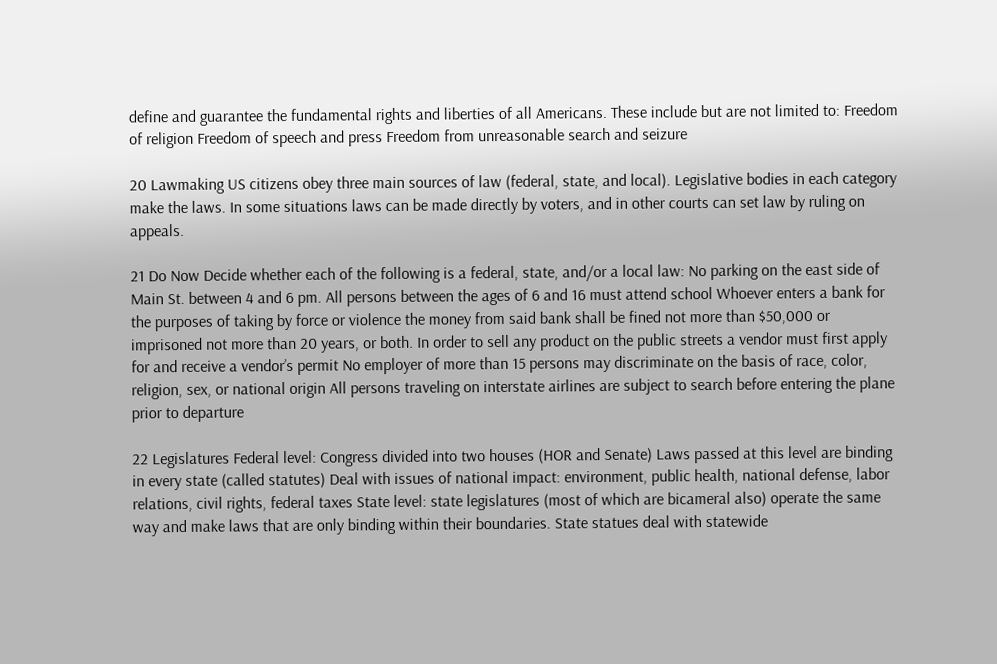define and guarantee the fundamental rights and liberties of all Americans. These include but are not limited to: Freedom of religion Freedom of speech and press Freedom from unreasonable search and seizure

20 Lawmaking US citizens obey three main sources of law (federal, state, and local). Legislative bodies in each category make the laws. In some situations laws can be made directly by voters, and in other courts can set law by ruling on appeals.

21 Do Now Decide whether each of the following is a federal, state, and/or a local law: No parking on the east side of Main St. between 4 and 6 pm. All persons between the ages of 6 and 16 must attend school Whoever enters a bank for the purposes of taking by force or violence the money from said bank shall be fined not more than $50,000 or imprisoned not more than 20 years, or both. In order to sell any product on the public streets a vendor must first apply for and receive a vendor’s permit No employer of more than 15 persons may discriminate on the basis of race, color, religion, sex, or national origin All persons traveling on interstate airlines are subject to search before entering the plane prior to departure

22 Legislatures Federal level: Congress divided into two houses (HOR and Senate) Laws passed at this level are binding in every state (called statutes) Deal with issues of national impact: environment, public health, national defense, labor relations, civil rights, federal taxes State level: state legislatures (most of which are bicameral also) operate the same way and make laws that are only binding within their boundaries. State statues deal with statewide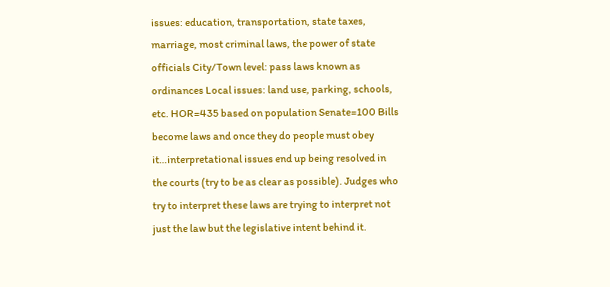issues: education, transportation, state taxes, marriage, most criminal laws, the power of state officials City/Town level: pass laws known as ordinances Local issues: land use, parking, schools, etc. HOR=435 based on population Senate=100 Bills become laws and once they do people must obey it…interpretational issues end up being resolved in the courts (try to be as clear as possible). Judges who try to interpret these laws are trying to interpret not just the law but the legislative intent behind it.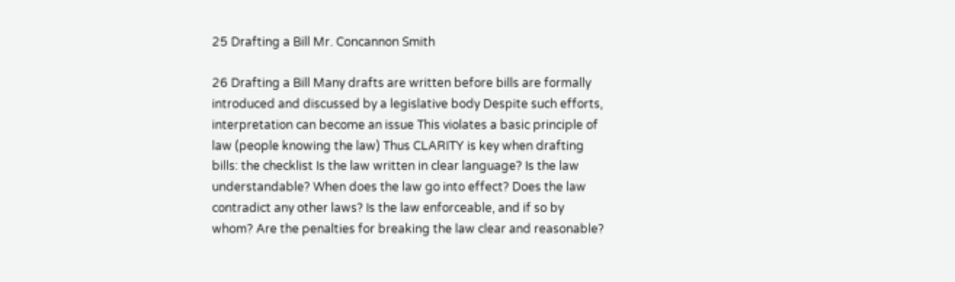25 Drafting a Bill Mr. Concannon Smith

26 Drafting a Bill Many drafts are written before bills are formally introduced and discussed by a legislative body Despite such efforts, interpretation can become an issue This violates a basic principle of law (people knowing the law) Thus CLARITY is key when drafting bills: the checklist Is the law written in clear language? Is the law understandable? When does the law go into effect? Does the law contradict any other laws? Is the law enforceable, and if so by whom? Are the penalties for breaking the law clear and reasonable?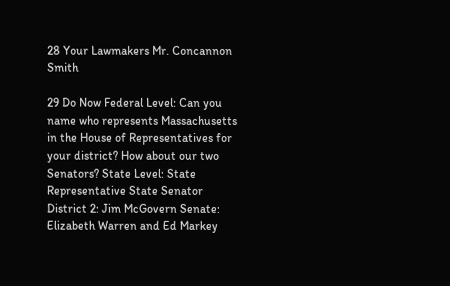28 Your Lawmakers Mr. Concannon Smith

29 Do Now Federal Level: Can you name who represents Massachusetts in the House of Representatives for your district? How about our two Senators? State Level: State Representative State Senator District 2: Jim McGovern Senate: Elizabeth Warren and Ed Markey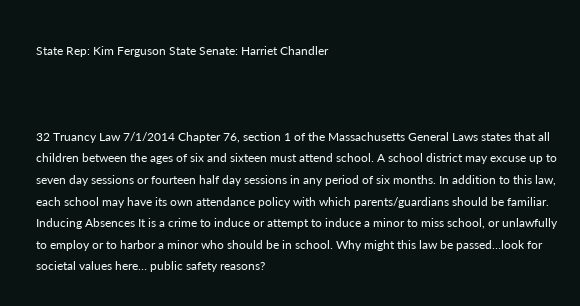State Rep: Kim Ferguson State Senate: Harriet Chandler



32 Truancy Law 7/1/2014 Chapter 76, section 1 of the Massachusetts General Laws states that all children between the ages of six and sixteen must attend school. A school district may excuse up to seven day sessions or fourteen half day sessions in any period of six months. In addition to this law, each school may have its own attendance policy with which parents/guardians should be familiar. Inducing Absences It is a crime to induce or attempt to induce a minor to miss school, or unlawfully to employ or to harbor a minor who should be in school. Why might this law be passed…look for societal values here… public safety reasons?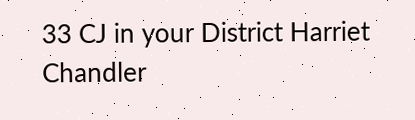33 CJ in your District Harriet Chandler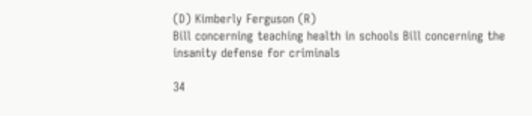(D) Kimberly Ferguson (R)
Bill concerning teaching health in schools Bill concerning the insanity defense for criminals

34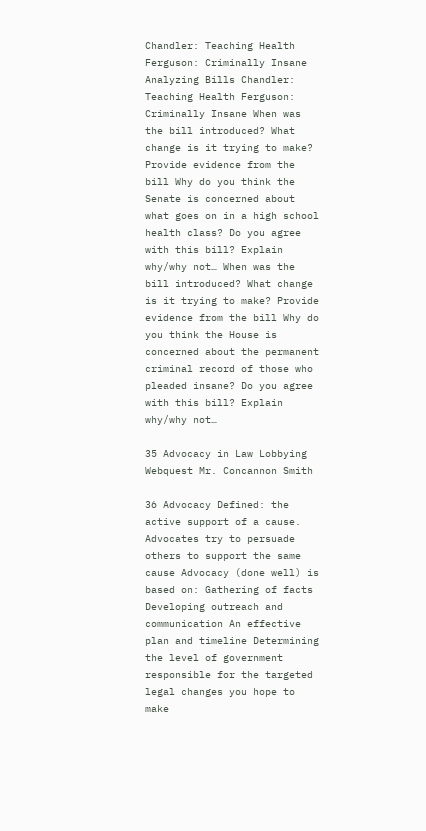Chandler: Teaching Health Ferguson: Criminally Insane
Analyzing Bills Chandler: Teaching Health Ferguson: Criminally Insane When was the bill introduced? What change is it trying to make? Provide evidence from the bill Why do you think the Senate is concerned about what goes on in a high school health class? Do you agree with this bill? Explain why/why not… When was the bill introduced? What change is it trying to make? Provide evidence from the bill Why do you think the House is concerned about the permanent criminal record of those who pleaded insane? Do you agree with this bill? Explain why/why not…

35 Advocacy in Law Lobbying Webquest Mr. Concannon Smith

36 Advocacy Defined: the active support of a cause.
Advocates try to persuade others to support the same cause Advocacy (done well) is based on: Gathering of facts Developing outreach and communication An effective plan and timeline Determining the level of government responsible for the targeted legal changes you hope to make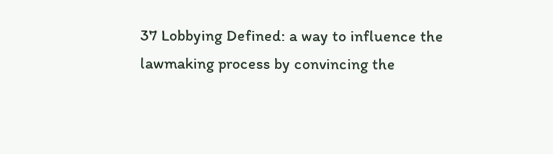37 Lobbying Defined: a way to influence the lawmaking process by convincing the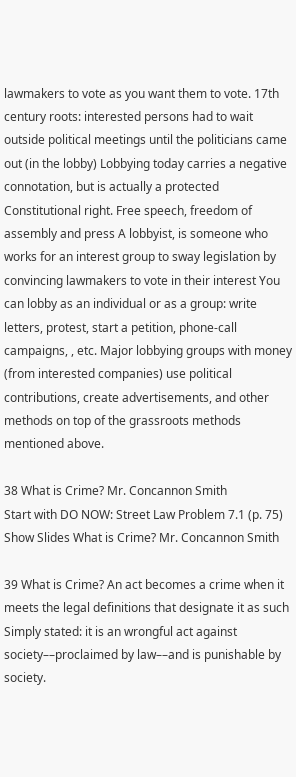lawmakers to vote as you want them to vote. 17th century roots: interested persons had to wait outside political meetings until the politicians came out (in the lobby) Lobbying today carries a negative connotation, but is actually a protected Constitutional right. Free speech, freedom of assembly and press A lobbyist, is someone who works for an interest group to sway legislation by convincing lawmakers to vote in their interest You can lobby as an individual or as a group: write letters, protest, start a petition, phone-call campaigns, , etc. Major lobbying groups with money (from interested companies) use political contributions, create advertisements, and other methods on top of the grassroots methods mentioned above.

38 What is Crime? Mr. Concannon Smith
Start with DO NOW: Street Law Problem 7.1 (p. 75) Show Slides What is Crime? Mr. Concannon Smith

39 What is Crime? An act becomes a crime when it meets the legal definitions that designate it as such Simply stated: it is an wrongful act against society––proclaimed by law––and is punishable by society.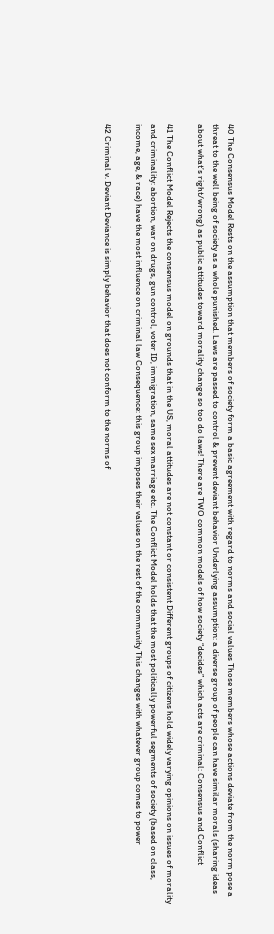40 The Consensus Model Rests on the assumption that members of society form a basic agreement with regard to norms and social values Those members whose actions deviate from the norm pose a threat to the well being of society as a whole punished. Laws are passed to control & prevent deviant behavior Underlying assumption: a diverse group of people can have similar morals (sharing ideas about what’s right/wrong) as public attitudes toward morality change so too do laws! There are TWO common models of how society “decides” which acts are criminal: Consensus and Conflict

41 The Conflict Model Rejects the consensus model on grounds that in the US, moral attitudes are not constant or consistent Different groups of citizens hold widely varying opinions on issues of morality and criminality: abortion, war on drugs, gun control, voter ID, immigration, same sex marriage etc. The Conflict Model holds that the most politically powerful segments of society (based on class, income, age, & race) have the most influence on criminal law Consequence: this group imposes their values on the rest of the community This changes with whatever group comes to power

42 Criminal v. Deviant Deviance is simply behavior that does not conform to the norms of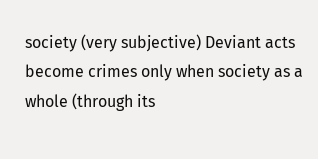society (very subjective) Deviant acts become crimes only when society as a whole (through its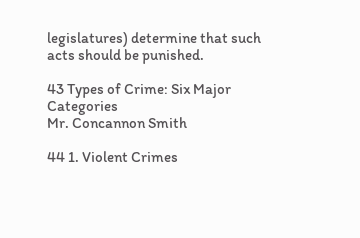legislatures) determine that such acts should be punished.

43 Types of Crime: Six Major Categories
Mr. Concannon Smith

44 1. Violent Crimes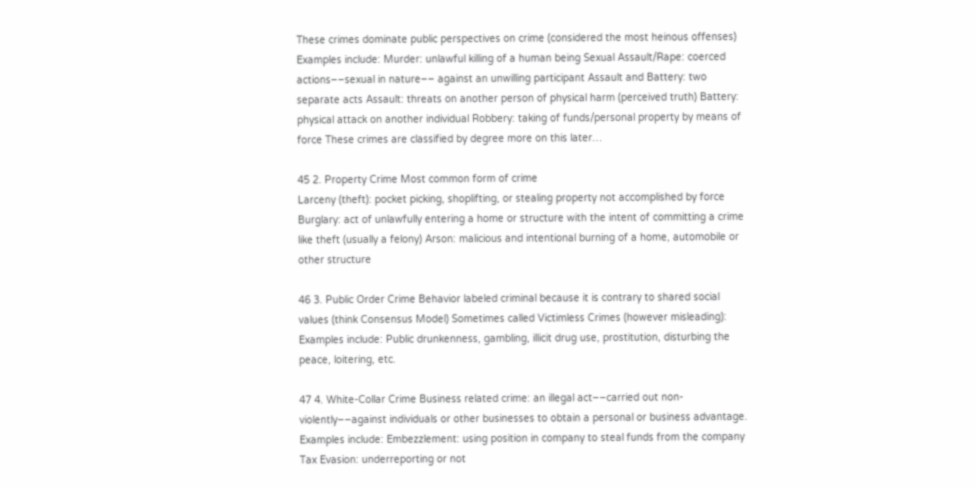These crimes dominate public perspectives on crime (considered the most heinous offenses) Examples include: Murder: unlawful killing of a human being Sexual Assault/Rape: coerced actions––sexual in nature–– against an unwilling participant Assault and Battery: two separate acts Assault: threats on another person of physical harm (perceived truth) Battery: physical attack on another individual Robbery: taking of funds/personal property by means of force These crimes are classified by degree more on this later…

45 2. Property Crime Most common form of crime
Larceny (theft): pocket picking, shoplifting, or stealing property not accomplished by force Burglary: act of unlawfully entering a home or structure with the intent of committing a crime like theft (usually a felony) Arson: malicious and intentional burning of a home, automobile or other structure

46 3. Public Order Crime Behavior labeled criminal because it is contrary to shared social values (think Consensus Model) Sometimes called Victimless Crimes (however misleading): Examples include: Public drunkenness, gambling, illicit drug use, prostitution, disturbing the peace, loitering, etc.

47 4. White-Collar Crime Business related crime: an illegal act––carried out non-violently––against individuals or other businesses to obtain a personal or business advantage. Examples include: Embezzlement: using position in company to steal funds from the company Tax Evasion: underreporting or not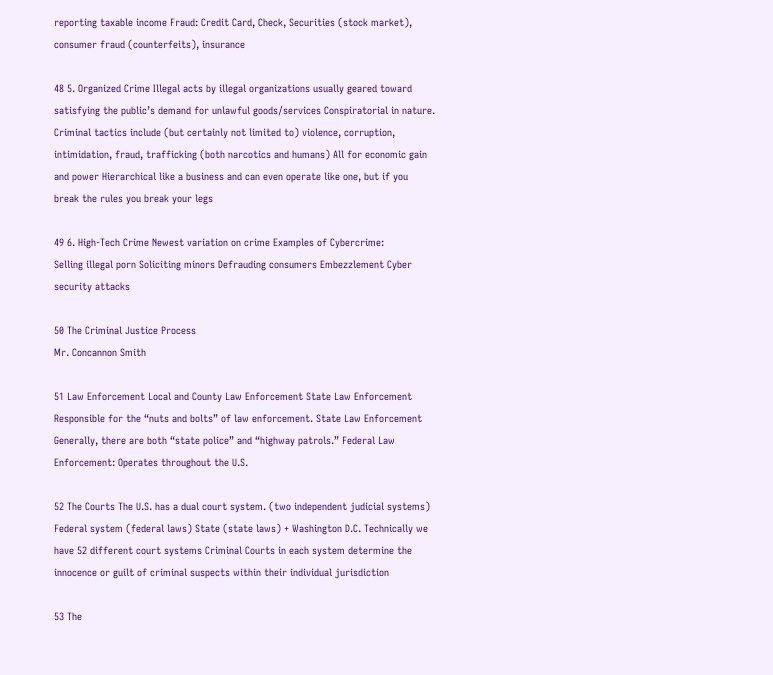reporting taxable income Fraud: Credit Card, Check, Securities (stock market), consumer fraud (counterfeits), insurance

48 5. Organized Crime Illegal acts by illegal organizations usually geared toward satisfying the public’s demand for unlawful goods/services Conspiratorial in nature. Criminal tactics include (but certainly not limited to) violence, corruption, intimidation, fraud, trafficking (both narcotics and humans) All for economic gain and power Hierarchical like a business and can even operate like one, but if you break the rules you break your legs

49 6. High-Tech Crime Newest variation on crime Examples of Cybercrime:
Selling illegal porn Soliciting minors Defrauding consumers Embezzlement Cyber security attacks

50 The Criminal Justice Process
Mr. Concannon Smith

51 Law Enforcement Local and County Law Enforcement State Law Enforcement
Responsible for the “nuts and bolts” of law enforcement. State Law Enforcement Generally, there are both “state police” and “highway patrols.” Federal Law Enforcement: Operates throughout the U.S.

52 The Courts The U.S. has a dual court system. (two independent judicial systems) Federal system (federal laws) State (state laws) + Washington D.C. Technically we have 52 different court systems Criminal Courts in each system determine the innocence or guilt of criminal suspects within their individual jurisdiction

53 The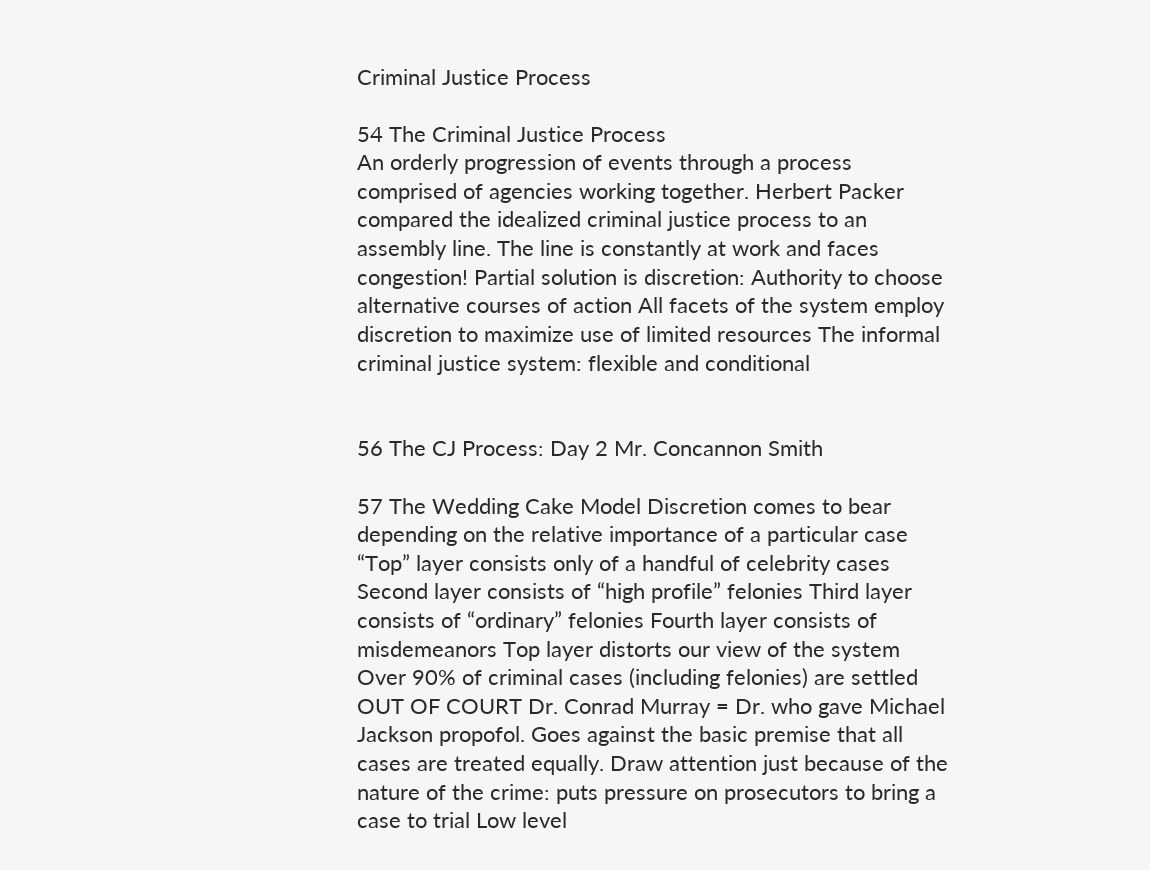Criminal Justice Process

54 The Criminal Justice Process
An orderly progression of events through a process comprised of agencies working together. Herbert Packer compared the idealized criminal justice process to an assembly line. The line is constantly at work and faces congestion! Partial solution is discretion: Authority to choose alternative courses of action All facets of the system employ discretion to maximize use of limited resources The informal criminal justice system: flexible and conditional


56 The CJ Process: Day 2 Mr. Concannon Smith

57 The Wedding Cake Model Discretion comes to bear depending on the relative importance of a particular case “Top” layer consists only of a handful of celebrity cases Second layer consists of “high profile” felonies Third layer consists of “ordinary” felonies Fourth layer consists of misdemeanors Top layer distorts our view of the system Over 90% of criminal cases (including felonies) are settled OUT OF COURT Dr. Conrad Murray = Dr. who gave Michael Jackson propofol. Goes against the basic premise that all cases are treated equally. Draw attention just because of the nature of the crime: puts pressure on prosecutors to bring a case to trial Low level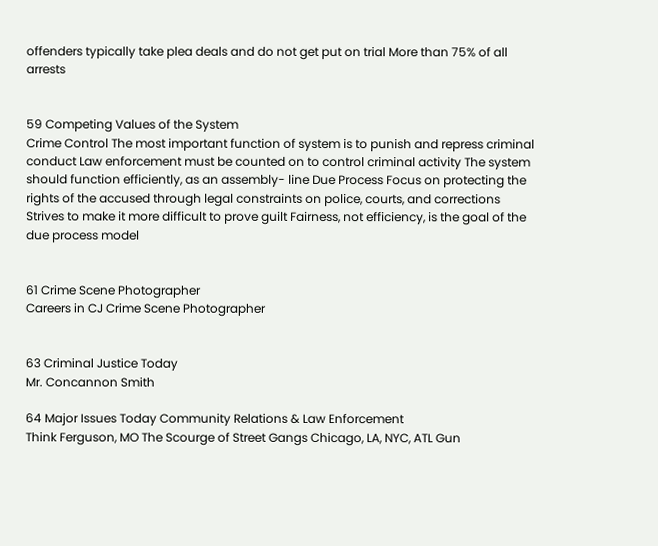offenders typically take plea deals and do not get put on trial More than 75% of all arrests


59 Competing Values of the System
Crime Control The most important function of system is to punish and repress criminal conduct Law enforcement must be counted on to control criminal activity The system should function efficiently, as an assembly- line Due Process Focus on protecting the rights of the accused through legal constraints on police, courts, and corrections Strives to make it more difficult to prove guilt Fairness, not efficiency, is the goal of the due process model


61 Crime Scene Photographer
Careers in CJ Crime Scene Photographer


63 Criminal Justice Today
Mr. Concannon Smith

64 Major Issues Today Community Relations & Law Enforcement
Think Ferguson, MO The Scourge of Street Gangs Chicago, LA, NYC, ATL Gun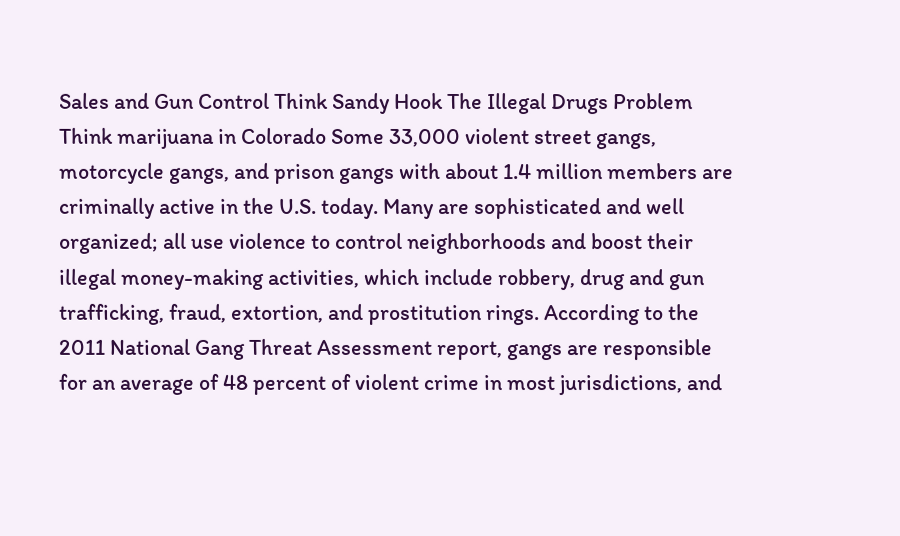Sales and Gun Control Think Sandy Hook The Illegal Drugs Problem Think marijuana in Colorado Some 33,000 violent street gangs, motorcycle gangs, and prison gangs with about 1.4 million members are criminally active in the U.S. today. Many are sophisticated and well organized; all use violence to control neighborhoods and boost their illegal money-making activities, which include robbery, drug and gun trafficking, fraud, extortion, and prostitution rings. According to the 2011 National Gang Threat Assessment report, gangs are responsible for an average of 48 percent of violent crime in most jurisdictions, and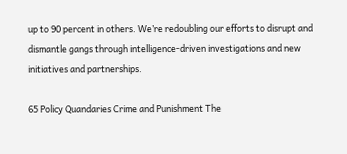up to 90 percent in others. We’re redoubling our efforts to disrupt and dismantle gangs through intelligence-driven investigations and new initiatives and partnerships.

65 Policy Quandaries Crime and Punishment The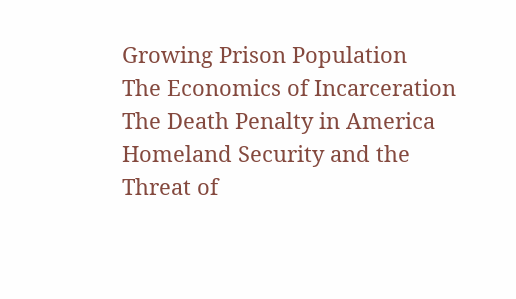Growing Prison Population
The Economics of Incarceration The Death Penalty in America Homeland Security and the Threat of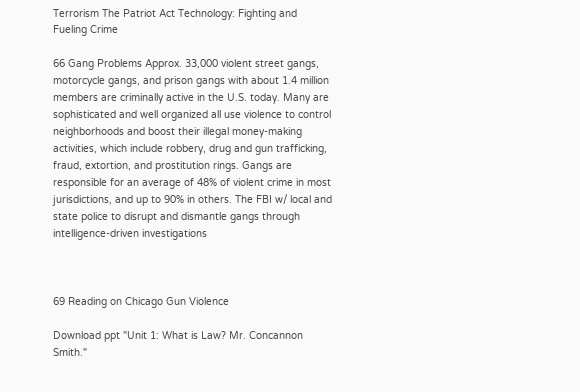Terrorism The Patriot Act Technology: Fighting and Fueling Crime

66 Gang Problems Approx. 33,000 violent street gangs, motorcycle gangs, and prison gangs with about 1.4 million members are criminally active in the U.S. today. Many are sophisticated and well organized all use violence to control neighborhoods and boost their illegal money-making activities, which include robbery, drug and gun trafficking, fraud, extortion, and prostitution rings. Gangs are responsible for an average of 48% of violent crime in most jurisdictions, and up to 90% in others. The FBI w/ local and state police to disrupt and dismantle gangs through intelligence-driven investigations



69 Reading on Chicago Gun Violence

Download ppt "Unit 1: What is Law? Mr. Concannon Smith."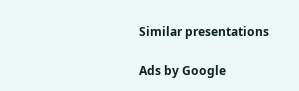Similar presentations

Ads by Google